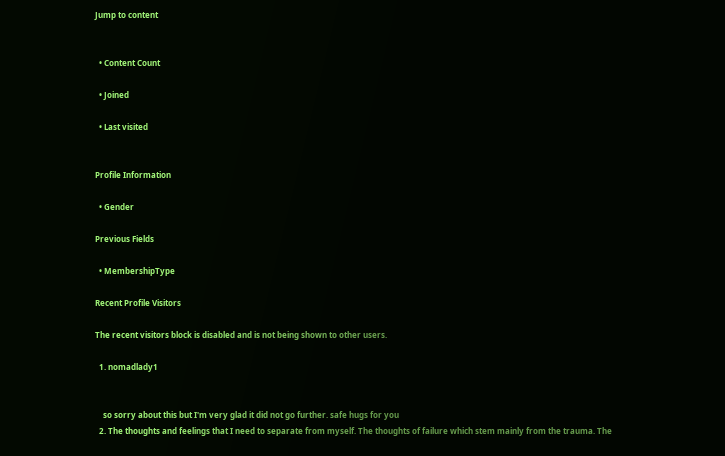Jump to content


  • Content Count

  • Joined

  • Last visited


Profile Information

  • Gender

Previous Fields

  • MembershipType

Recent Profile Visitors

The recent visitors block is disabled and is not being shown to other users.

  1. nomadlady1


    so sorry about this but I'm very glad it did not go further. safe hugs for you
  2. The thoughts and feelings that I need to separate from myself. The thoughts of failure which stem mainly from the trauma. The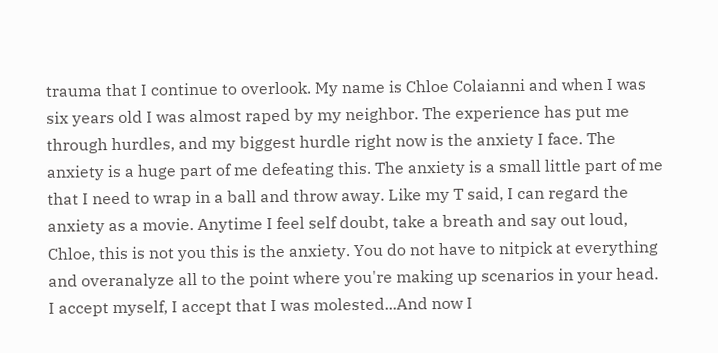trauma that I continue to overlook. My name is Chloe Colaianni and when I was six years old I was almost raped by my neighbor. The experience has put me through hurdles, and my biggest hurdle right now is the anxiety I face. The anxiety is a huge part of me defeating this. The anxiety is a small little part of me that I need to wrap in a ball and throw away. Like my T said, I can regard the anxiety as a movie. Anytime I feel self doubt, take a breath and say out loud, Chloe, this is not you this is the anxiety. You do not have to nitpick at everything and overanalyze all to the point where you're making up scenarios in your head. I accept myself, I accept that I was molested...And now I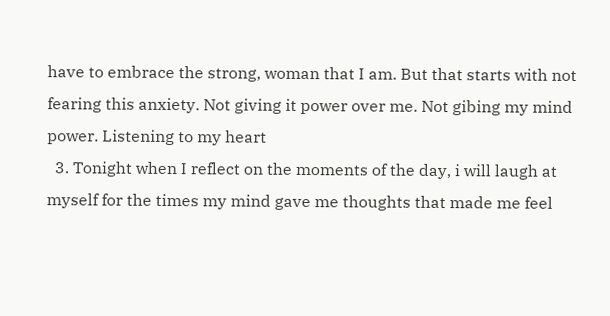have to embrace the strong, woman that I am. But that starts with not fearing this anxiety. Not giving it power over me. Not gibing my mind power. Listening to my heart
  3. Tonight when I reflect on the moments of the day, i will laugh at myself for the times my mind gave me thoughts that made me feel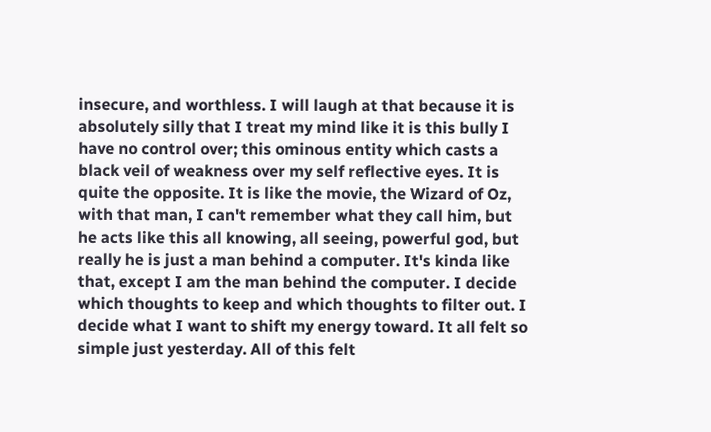insecure, and worthless. I will laugh at that because it is absolutely silly that I treat my mind like it is this bully I have no control over; this ominous entity which casts a black veil of weakness over my self reflective eyes. It is quite the opposite. It is like the movie, the Wizard of Oz, with that man, I can't remember what they call him, but he acts like this all knowing, all seeing, powerful god, but really he is just a man behind a computer. It's kinda like that, except I am the man behind the computer. I decide which thoughts to keep and which thoughts to filter out. I decide what I want to shift my energy toward. It all felt so simple just yesterday. All of this felt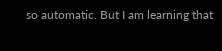so automatic. But I am learning that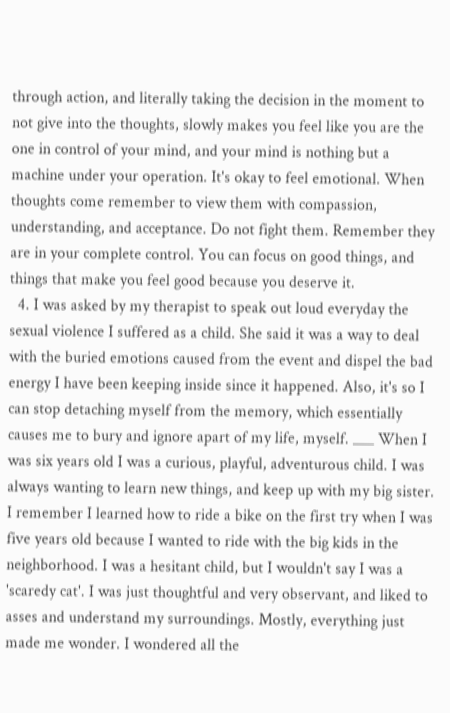through action, and literally taking the decision in the moment to not give into the thoughts, slowly makes you feel like you are the one in control of your mind, and your mind is nothing but a machine under your operation. It's okay to feel emotional. When thoughts come remember to view them with compassion, understanding, and acceptance. Do not fight them. Remember they are in your complete control. You can focus on good things, and things that make you feel good because you deserve it.
  4. I was asked by my therapist to speak out loud everyday the sexual violence I suffered as a child. She said it was a way to deal with the buried emotions caused from the event and dispel the bad energy I have been keeping inside since it happened. Also, it's so I can stop detaching myself from the memory, which essentially causes me to bury and ignore apart of my life, myself. ___ When I was six years old I was a curious, playful, adventurous child. I was always wanting to learn new things, and keep up with my big sister. I remember I learned how to ride a bike on the first try when I was five years old because I wanted to ride with the big kids in the neighborhood. I was a hesitant child, but I wouldn't say I was a 'scaredy cat'. I was just thoughtful and very observant, and liked to asses and understand my surroundings. Mostly, everything just made me wonder. I wondered all the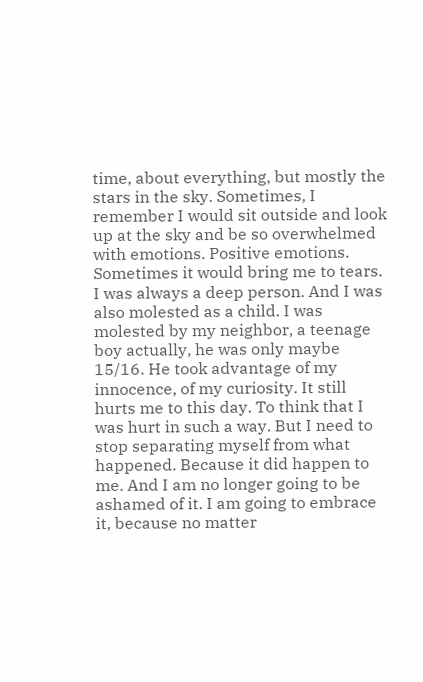time, about everything, but mostly the stars in the sky. Sometimes, I remember I would sit outside and look up at the sky and be so overwhelmed with emotions. Positive emotions. Sometimes it would bring me to tears. I was always a deep person. And I was also molested as a child. I was molested by my neighbor, a teenage boy actually, he was only maybe 15/16. He took advantage of my innocence, of my curiosity. It still hurts me to this day. To think that I was hurt in such a way. But I need to stop separating myself from what happened. Because it did happen to me. And I am no longer going to be ashamed of it. I am going to embrace it, because no matter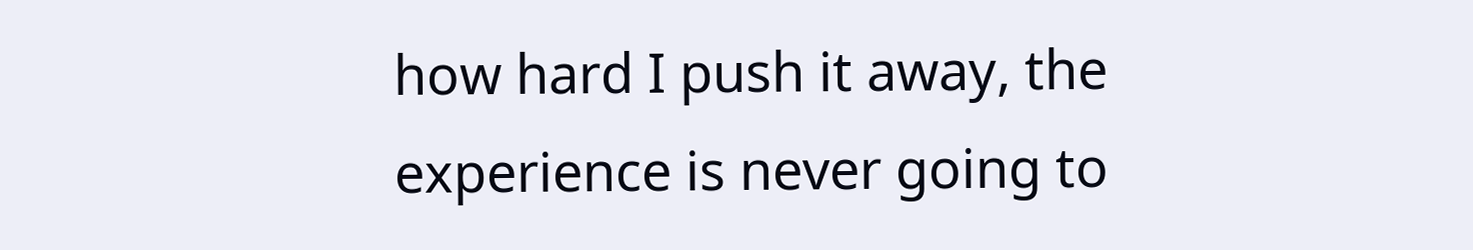how hard I push it away, the experience is never going to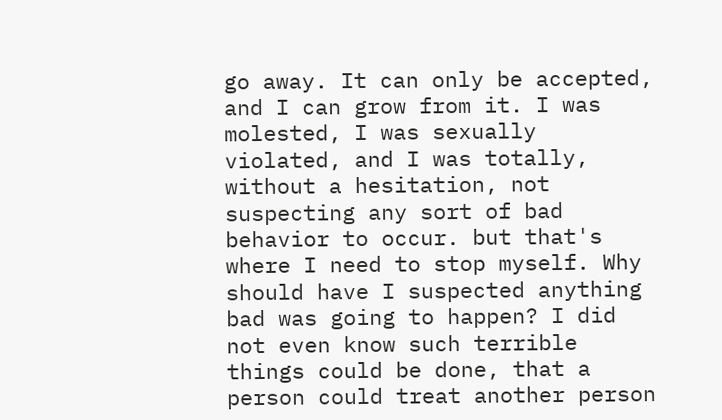go away. It can only be accepted, and I can grow from it. I was molested, I was sexually violated, and I was totally, without a hesitation, not suspecting any sort of bad behavior to occur. but that's where I need to stop myself. Why should have I suspected anything bad was going to happen? I did not even know such terrible things could be done, that a person could treat another person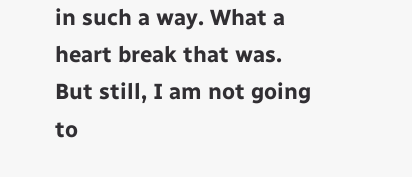in such a way. What a heart break that was. But still, I am not going to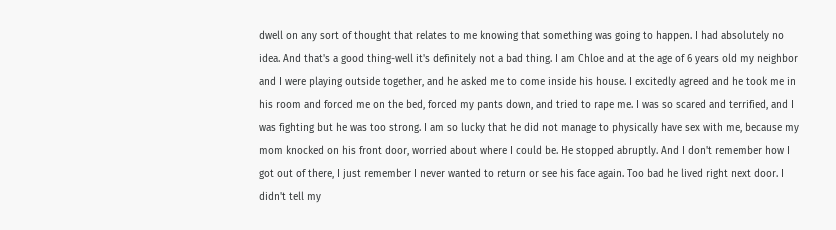dwell on any sort of thought that relates to me knowing that something was going to happen. I had absolutely no idea. And that's a good thing-well it's definitely not a bad thing. I am Chloe and at the age of 6 years old my neighbor and I were playing outside together, and he asked me to come inside his house. I excitedly agreed and he took me in his room and forced me on the bed, forced my pants down, and tried to rape me. I was so scared and terrified, and I was fighting but he was too strong. I am so lucky that he did not manage to physically have sex with me, because my mom knocked on his front door, worried about where I could be. He stopped abruptly. And I don't remember how I got out of there, I just remember I never wanted to return or see his face again. Too bad he lived right next door. I didn't tell my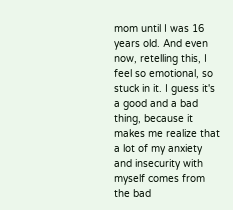mom until I was 16 years old. And even now, retelling this, I feel so emotional, so stuck in it. I guess it's a good and a bad thing, because it makes me realize that a lot of my anxiety and insecurity with myself comes from the bad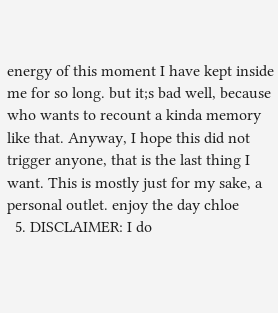energy of this moment I have kept inside me for so long. but it;s bad well, because who wants to recount a kinda memory like that. Anyway, I hope this did not trigger anyone, that is the last thing I want. This is mostly just for my sake, a personal outlet. enjoy the day chloe
  5. DISCLAIMER: I do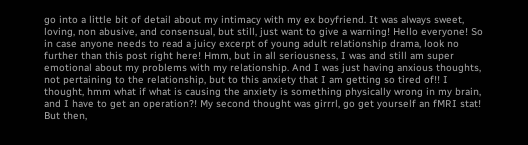go into a little bit of detail about my intimacy with my ex boyfriend. It was always sweet, loving, non abusive, and consensual, but still, just want to give a warning! Hello everyone! So in case anyone needs to read a juicy excerpt of young adult relationship drama, look no further than this post right here! Hmm, but in all seriousness, I was and still am super emotional about my problems with my relationship. And I was just having anxious thoughts, not pertaining to the relationship, but to this anxiety that I am getting so tired of!! I thought, hmm what if what is causing the anxiety is something physically wrong in my brain, and I have to get an operation?! My second thought was girrrl, go get yourself an fMRI stat! But then,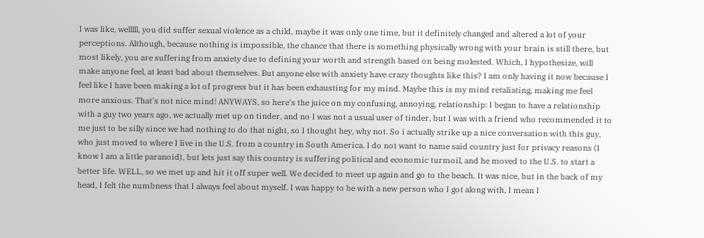I was like, welllll, you did suffer sexual violence as a child, maybe it was only one time, but it definitely changed and altered a lot of your perceptions. Although, because nothing is impossible, the chance that there is something physically wrong with your brain is still there, but most likely, you are suffering from anxiety due to defining your worth and strength based on being molested. Which, I hypothesize, will make anyone feel, at least bad about themselves. But anyone else with anxiety have crazy thoughts like this? I am only having it now because I feel like I have been making a lot of progress but it has been exhausting for my mind. Maybe this is my mind retaliating, making me feel more anxious. That's not nice mind! ANYWAYS, so here's the juice on my confusing, annoying, relationship: I began to have a relationship with a guy two years ago, we actually met up on tinder, and no I was not a usual user of tinder, but I was with a friend who recommended it to me just to be silly since we had nothing to do that night, so I thought hey, why not. So i actually strike up a nice conversation with this guy, who just moved to where I live in the U.S. from a country in South America. I do not want to name said country just for privacy reasons (I know I am a little paranoid), but lets just say this country is suffering political and economic turmoil, and he moved to the U.S. to start a better life. WELL, so we met up and hit it off super well. We decided to meet up again and go to the beach. It was nice, but in the back of my head, I felt the numbness that I always feel about myself. I was happy to be with a new person who I got along with, I mean I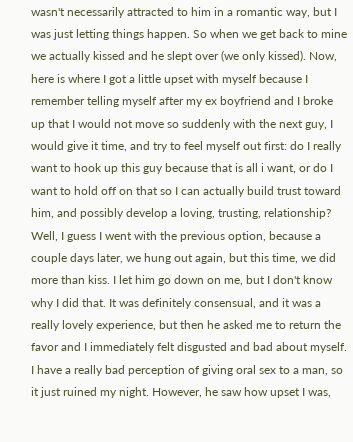wasn't necessarily attracted to him in a romantic way, but I was just letting things happen. So when we get back to mine we actually kissed and he slept over (we only kissed). Now, here is where I got a little upset with myself because I remember telling myself after my ex boyfriend and I broke up that I would not move so suddenly with the next guy, I would give it time, and try to feel myself out first: do I really want to hook up this guy because that is all i want, or do I want to hold off on that so I can actually build trust toward him, and possibly develop a loving, trusting, relationship? Well, I guess I went with the previous option, because a couple days later, we hung out again, but this time, we did more than kiss. I let him go down on me, but I don't know why I did that. It was definitely consensual, and it was a really lovely experience, but then he asked me to return the favor and I immediately felt disgusted and bad about myself. I have a really bad perception of giving oral sex to a man, so it just ruined my night. However, he saw how upset I was,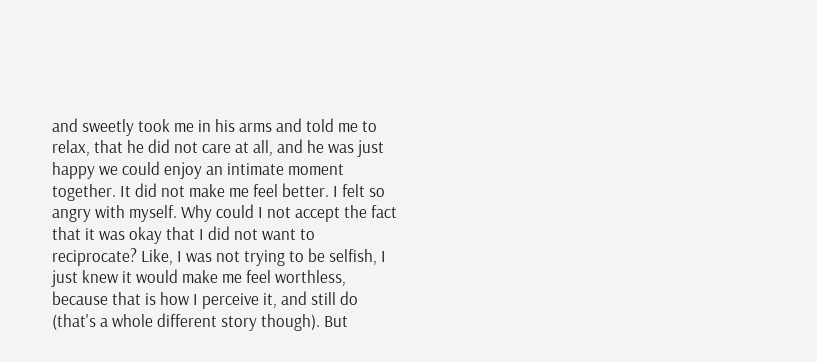and sweetly took me in his arms and told me to relax, that he did not care at all, and he was just happy we could enjoy an intimate moment together. It did not make me feel better. I felt so angry with myself. Why could I not accept the fact that it was okay that I did not want to reciprocate? Like, I was not trying to be selfish, I just knew it would make me feel worthless, because that is how I perceive it, and still do (that's a whole different story though). But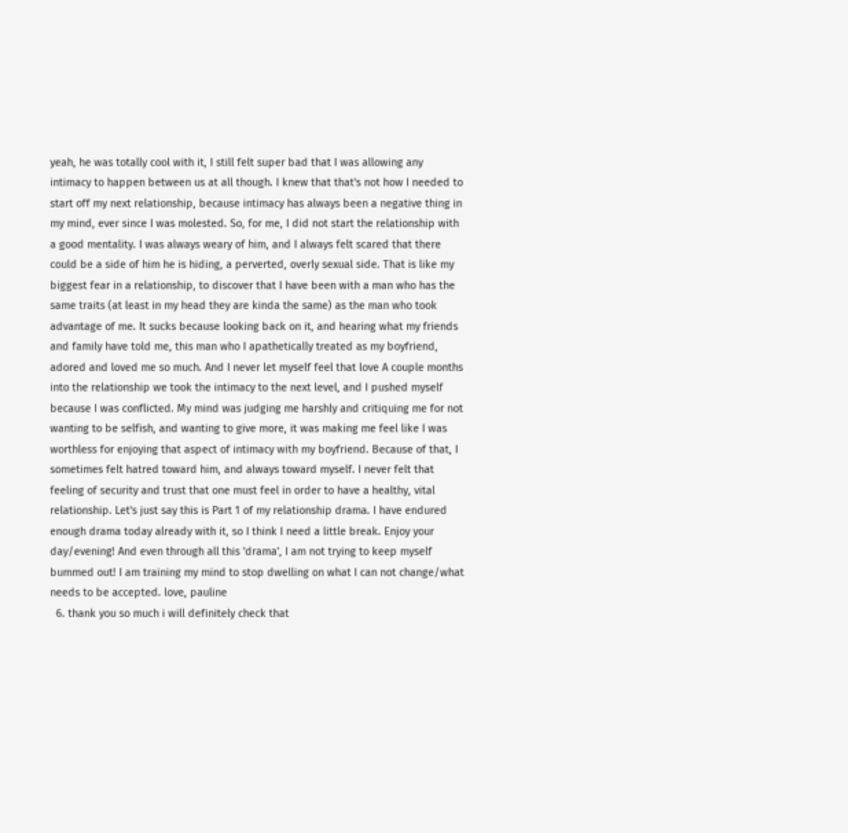yeah, he was totally cool with it, I still felt super bad that I was allowing any intimacy to happen between us at all though. I knew that that's not how I needed to start off my next relationship, because intimacy has always been a negative thing in my mind, ever since I was molested. So, for me, I did not start the relationship with a good mentality. I was always weary of him, and I always felt scared that there could be a side of him he is hiding, a perverted, overly sexual side. That is like my biggest fear in a relationship, to discover that I have been with a man who has the same traits (at least in my head they are kinda the same) as the man who took advantage of me. It sucks because looking back on it, and hearing what my friends and family have told me, this man who I apathetically treated as my boyfriend, adored and loved me so much. And I never let myself feel that love A couple months into the relationship we took the intimacy to the next level, and I pushed myself because I was conflicted. My mind was judging me harshly and critiquing me for not wanting to be selfish, and wanting to give more, it was making me feel like I was worthless for enjoying that aspect of intimacy with my boyfriend. Because of that, I sometimes felt hatred toward him, and always toward myself. I never felt that feeling of security and trust that one must feel in order to have a healthy, vital relationship. Let's just say this is Part 1 of my relationship drama. I have endured enough drama today already with it, so I think I need a little break. Enjoy your day/evening! And even through all this 'drama', I am not trying to keep myself bummed out! I am training my mind to stop dwelling on what I can not change/what needs to be accepted. love, pauline
  6. thank you so much i will definitely check that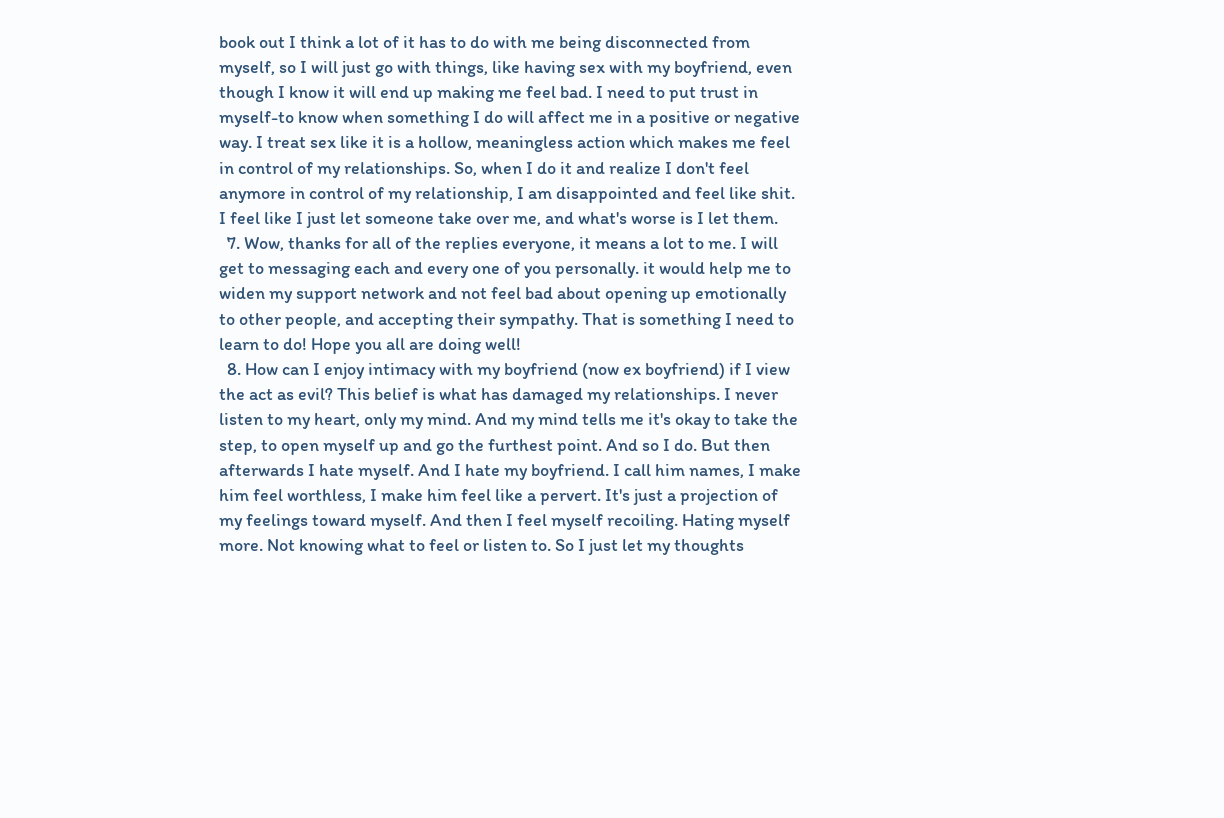book out I think a lot of it has to do with me being disconnected from myself, so I will just go with things, like having sex with my boyfriend, even though I know it will end up making me feel bad. I need to put trust in myself-to know when something I do will affect me in a positive or negative way. I treat sex like it is a hollow, meaningless action which makes me feel in control of my relationships. So, when I do it and realize I don't feel anymore in control of my relationship, I am disappointed and feel like shit. I feel like I just let someone take over me, and what's worse is I let them.
  7. Wow, thanks for all of the replies everyone, it means a lot to me. I will get to messaging each and every one of you personally. it would help me to widen my support network and not feel bad about opening up emotionally to other people, and accepting their sympathy. That is something I need to learn to do! Hope you all are doing well!
  8. How can I enjoy intimacy with my boyfriend (now ex boyfriend) if I view the act as evil? This belief is what has damaged my relationships. I never listen to my heart, only my mind. And my mind tells me it's okay to take the step, to open myself up and go the furthest point. And so I do. But then afterwards I hate myself. And I hate my boyfriend. I call him names, I make him feel worthless, I make him feel like a pervert. It's just a projection of my feelings toward myself. And then I feel myself recoiling. Hating myself more. Not knowing what to feel or listen to. So I just let my thoughts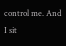control me. And I sit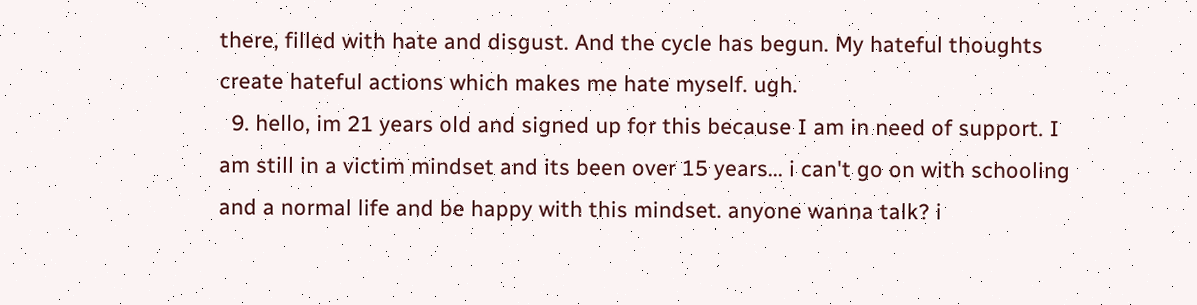there, filled with hate and disgust. And the cycle has begun. My hateful thoughts create hateful actions which makes me hate myself. ugh.
  9. hello, im 21 years old and signed up for this because I am in need of support. I am still in a victim mindset and its been over 15 years... i can't go on with schooling and a normal life and be happy with this mindset. anyone wanna talk? i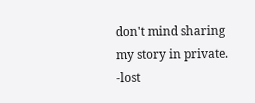don't mind sharing my story in private. -lost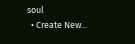soul
  • Create New...